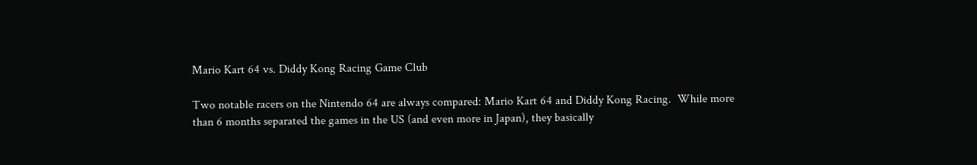Mario Kart 64 vs. Diddy Kong Racing Game Club

Two notable racers on the Nintendo 64 are always compared: Mario Kart 64 and Diddy Kong Racing.  While more than 6 months separated the games in the US (and even more in Japan), they basically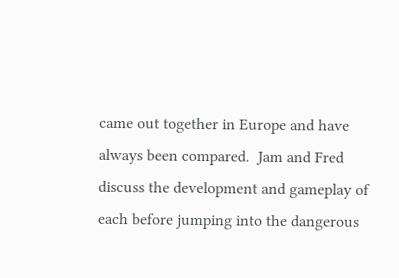came out together in Europe and have always been compared.  Jam and Fred discuss the development and gameplay of each before jumping into the dangerous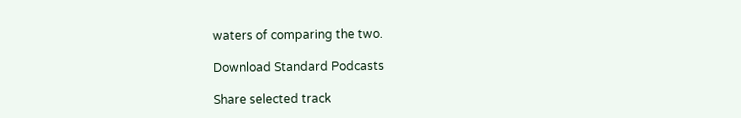waters of comparing the two.

Download Standard Podcasts

Share selected track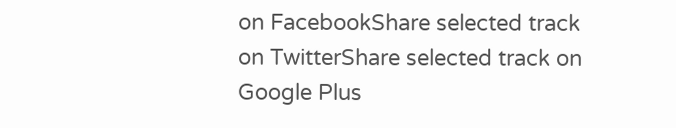on FacebookShare selected track on TwitterShare selected track on Google Plus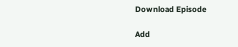Download Episode

Add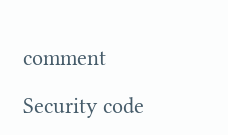comment

Security code